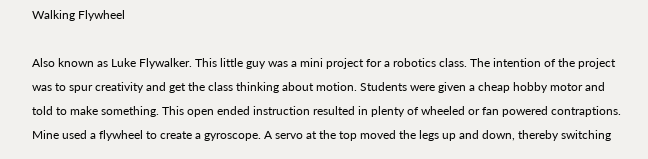Walking Flywheel

Also known as Luke Flywalker. This little guy was a mini project for a robotics class. The intention of the project was to spur creativity and get the class thinking about motion. Students were given a cheap hobby motor and told to make something. This open ended instruction resulted in plenty of wheeled or fan powered contraptions. Mine used a flywheel to create a gyroscope. A servo at the top moved the legs up and down, thereby switching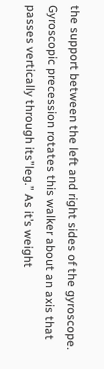the support between the left and right sides of the gyroscope. Gyroscopic precession rotates this walker about an axis that passes vertically through its”leg.” As it’s weight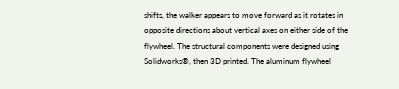shifts, the walker appears to move forward as it rotates in opposite directions about vertical axes on either side of the flywheel. The structural components were designed using Solidworks®, then 3D printed. The aluminum flywheel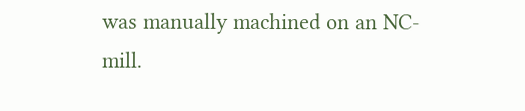was manually machined on an NC-mill.